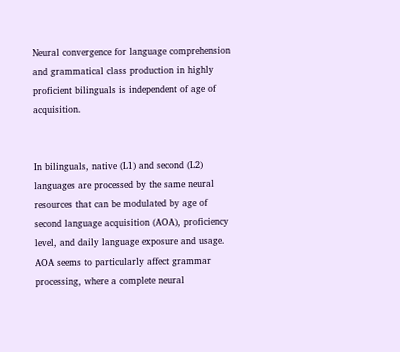Neural convergence for language comprehension and grammatical class production in highly proficient bilinguals is independent of age of acquisition.


In bilinguals, native (L1) and second (L2) languages are processed by the same neural resources that can be modulated by age of second language acquisition (AOA), proficiency level, and daily language exposure and usage. AOA seems to particularly affect grammar processing, where a complete neural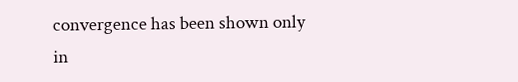convergence has been shown only in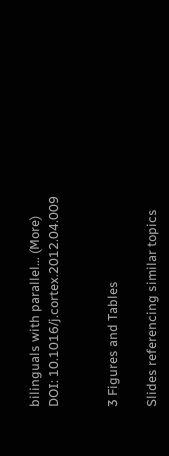bilinguals with parallel… (More)
DOI: 10.1016/j.cortex.2012.04.009


3 Figures and Tables

Slides referencing similar topics